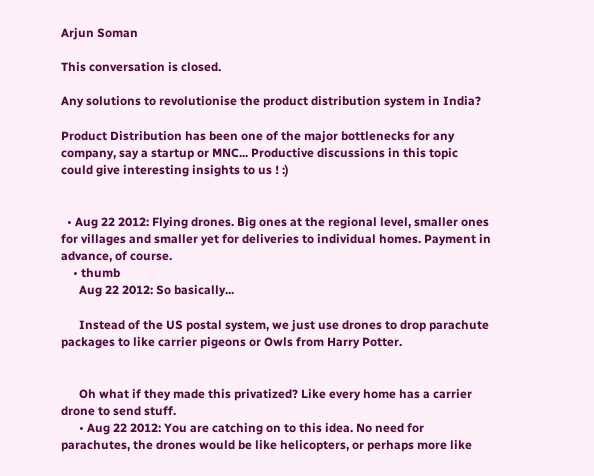Arjun Soman

This conversation is closed.

Any solutions to revolutionise the product distribution system in India?

Product Distribution has been one of the major bottlenecks for any company, say a startup or MNC... Productive discussions in this topic could give interesting insights to us ! :)


  • Aug 22 2012: Flying drones. Big ones at the regional level, smaller ones for villages and smaller yet for deliveries to individual homes. Payment in advance, of course.
    • thumb
      Aug 22 2012: So basically...

      Instead of the US postal system, we just use drones to drop parachute packages to like carrier pigeons or Owls from Harry Potter.


      Oh what if they made this privatized? Like every home has a carrier drone to send stuff.
      • Aug 22 2012: You are catching on to this idea. No need for parachutes, the drones would be like helicopters, or perhaps more like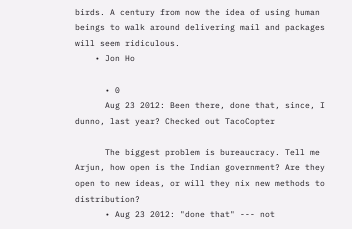birds. A century from now the idea of using human beings to walk around delivering mail and packages will seem ridiculous.
    • Jon Ho

      • 0
      Aug 23 2012: Been there, done that, since, I dunno, last year? Checked out TacoCopter

      The biggest problem is bureaucracy. Tell me Arjun, how open is the Indian government? Are they open to new ideas, or will they nix new methods to distribution?
      • Aug 23 2012: "done that" --- not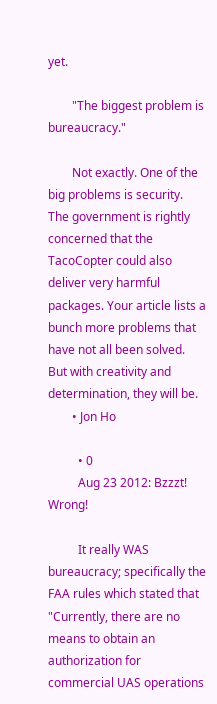yet.

        "The biggest problem is bureaucracy."

        Not exactly. One of the big problems is security. The government is rightly concerned that the TacoCopter could also deliver very harmful packages. Your article lists a bunch more problems that have not all been solved. But with creativity and determination, they will be.
        • Jon Ho

          • 0
          Aug 23 2012: Bzzzt! Wrong!

          It really WAS bureaucracy; specifically the FAA rules which stated that "Currently, there are no means to obtain an authorization for commercial UAS operations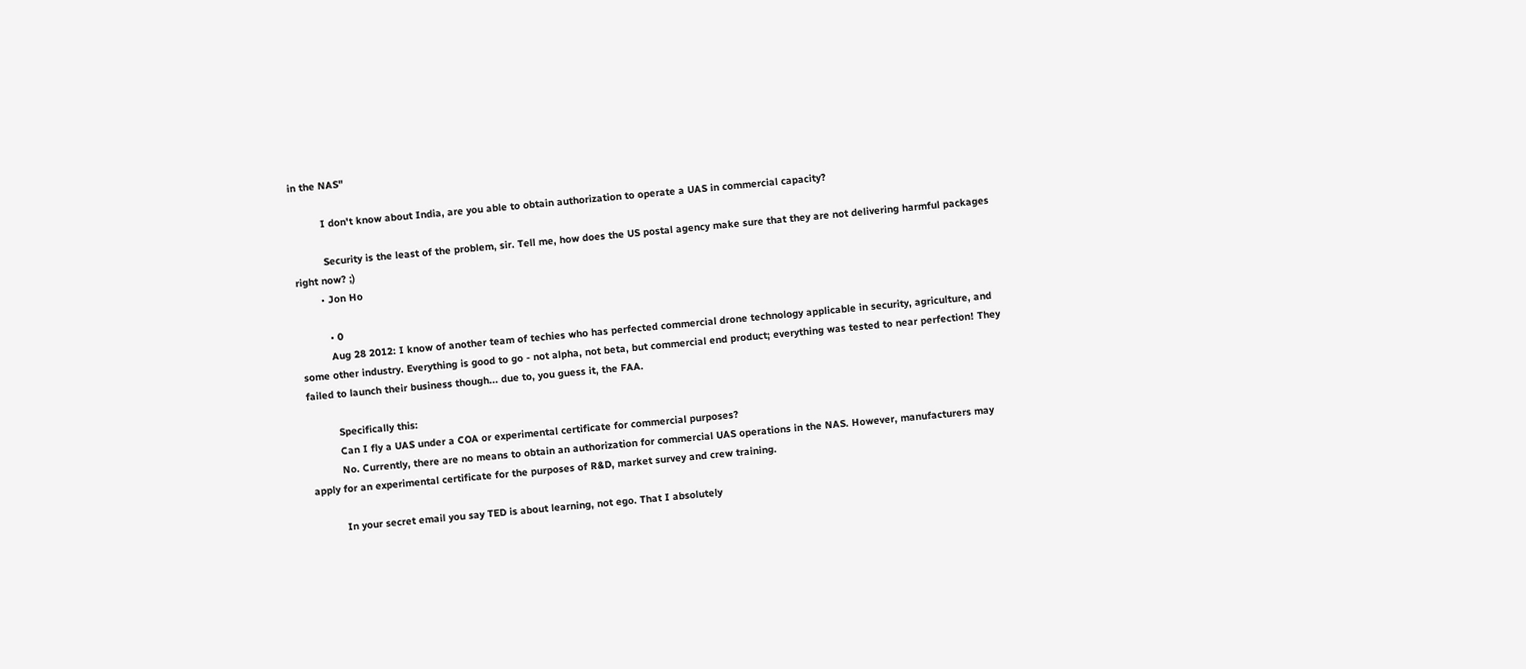in the NAS"

          I don't know about India, are you able to obtain authorization to operate a UAS in commercial capacity?

          Security is the least of the problem, sir. Tell me, how does the US postal agency make sure that they are not delivering harmful packages right now? ;)
        • Jon Ho

          • 0
          Aug 28 2012: I know of another team of techies who has perfected commercial drone technology applicable in security, agriculture, and some other industry. Everything is good to go - not alpha, not beta, but commercial end product; everything was tested to near perfection! They failed to launch their business though... due to, you guess it, the FAA.

          Specifically this:
          Can I fly a UAS under a COA or experimental certificate for commercial purposes?
          No. Currently, there are no means to obtain an authorization for commercial UAS operations in the NAS. However, manufacturers may apply for an experimental certificate for the purposes of R&D, market survey and crew training.

          In your secret email you say TED is about learning, not ego. That I absolutely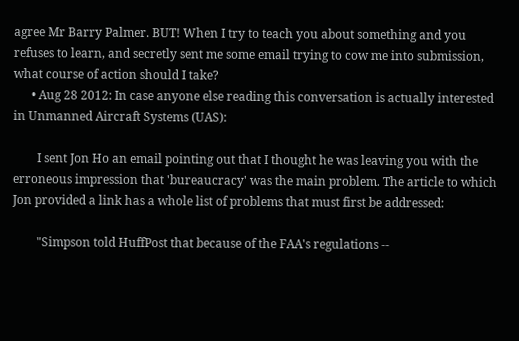agree Mr Barry Palmer. BUT! When I try to teach you about something and you refuses to learn, and secretly sent me some email trying to cow me into submission, what course of action should I take?
      • Aug 28 2012: In case anyone else reading this conversation is actually interested in Unmanned Aircraft Systems (UAS):

        I sent Jon Ho an email pointing out that I thought he was leaving you with the erroneous impression that 'bureaucracy' was the main problem. The article to which Jon provided a link has a whole list of problems that must first be addressed:

        "Simpson told HuffPost that because of the FAA's regulations --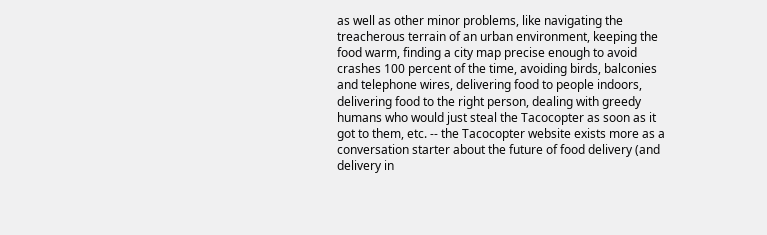as well as other minor problems, like navigating the treacherous terrain of an urban environment, keeping the food warm, finding a city map precise enough to avoid crashes 100 percent of the time, avoiding birds, balconies and telephone wires, delivering food to people indoors, delivering food to the right person, dealing with greedy humans who would just steal the Tacocopter as soon as it got to them, etc. -- the Tacocopter website exists more as a conversation starter about the future of food delivery (and delivery in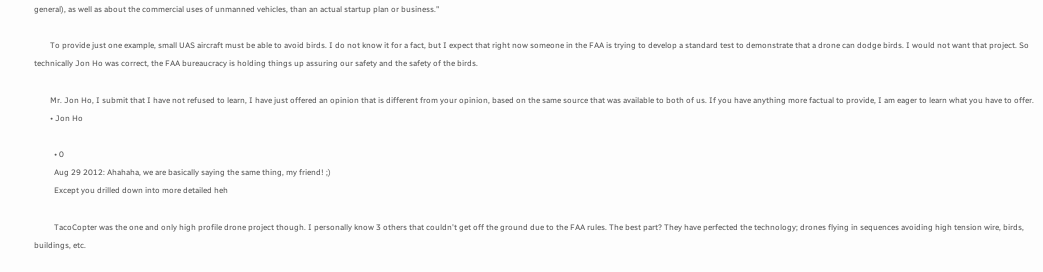general), as well as about the commercial uses of unmanned vehicles, than an actual startup plan or business."

        To provide just one example, small UAS aircraft must be able to avoid birds. I do not know it for a fact, but I expect that right now someone in the FAA is trying to develop a standard test to demonstrate that a drone can dodge birds. I would not want that project. So technically Jon Ho was correct, the FAA bureaucracy is holding things up assuring our safety and the safety of the birds.

        Mr. Jon Ho, I submit that I have not refused to learn, I have just offered an opinion that is different from your opinion, based on the same source that was available to both of us. If you have anything more factual to provide, I am eager to learn what you have to offer.
        • Jon Ho

          • 0
          Aug 29 2012: Ahahaha, we are basically saying the same thing, my friend! ;)
          Except you drilled down into more detailed heh

          TacoCopter was the one and only high profile drone project though. I personally know 3 others that couldn't get off the ground due to the FAA rules. The best part? They have perfected the technology; drones flying in sequences avoiding high tension wire, birds, buildings, etc.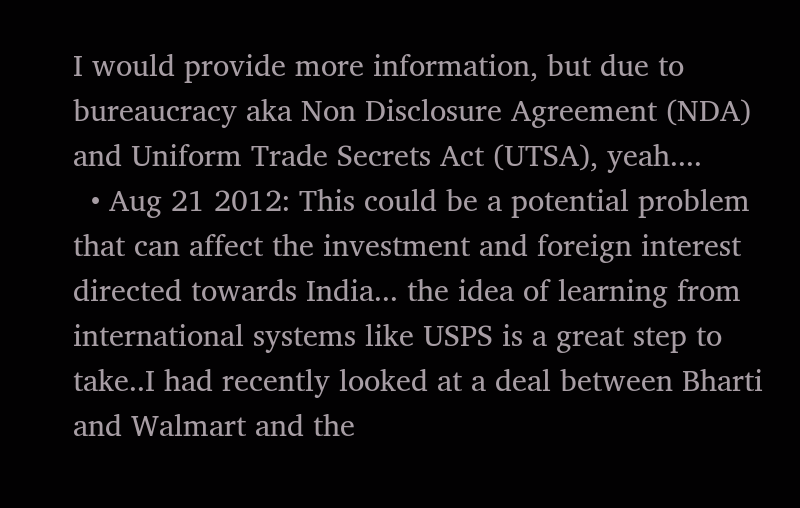I would provide more information, but due to bureaucracy aka Non Disclosure Agreement (NDA) and Uniform Trade Secrets Act (UTSA), yeah....
  • Aug 21 2012: This could be a potential problem that can affect the investment and foreign interest directed towards India... the idea of learning from international systems like USPS is a great step to take..I had recently looked at a deal between Bharti and Walmart and the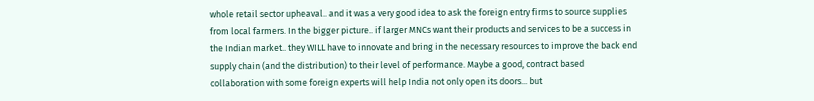whole retail sector upheaval.. and it was a very good idea to ask the foreign entry firms to source supplies from local farmers. In the bigger picture.. if larger MNCs want their products and services to be a success in the Indian market.. they WILL have to innovate and bring in the necessary resources to improve the back end supply chain (and the distribution) to their level of performance. Maybe a good, contract based collaboration with some foreign experts will help India not only open its doors... but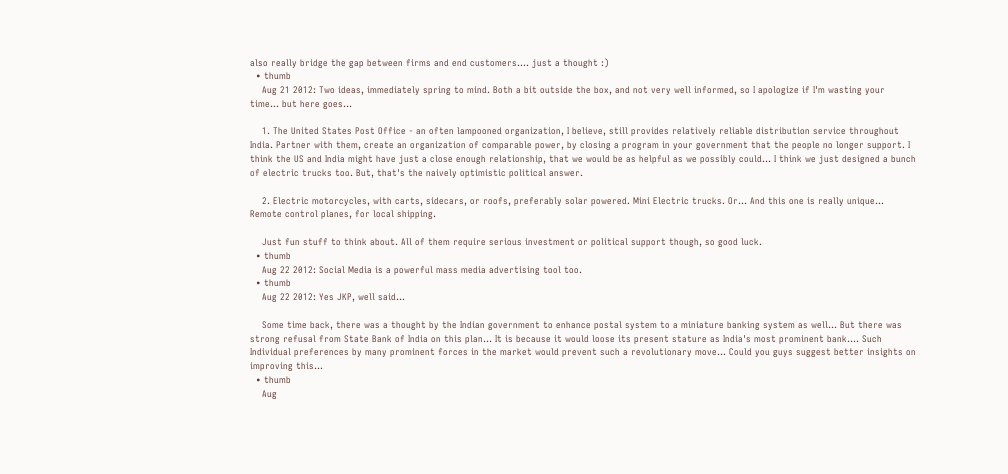also really bridge the gap between firms and end customers.... just a thought :)
  • thumb
    Aug 21 2012: Two ideas, immediately spring to mind. Both a bit outside the box, and not very well informed, so I apologize if I'm wasting your time... but here goes...

    1. The United States Post Office - an often lampooned organization, I believe, still provides relatively reliable distribution service throughout India. Partner with them, create an organization of comparable power, by closing a program in your government that the people no longer support. I think the US and India might have just a close enough relationship, that we would be as helpful as we possibly could... I think we just designed a bunch of electric trucks too. But, that's the naively optimistic political answer.

    2. Electric motorcycles, with carts, sidecars, or roofs, preferably solar powered. Mini Electric trucks. Or... And this one is really unique... Remote control planes, for local shipping.

    Just fun stuff to think about. All of them require serious investment or political support though, so good luck.
  • thumb
    Aug 22 2012: Social Media is a powerful mass media advertising tool too.
  • thumb
    Aug 22 2012: Yes JKP, well said...

    Some time back, there was a thought by the Indian government to enhance postal system to a miniature banking system as well... But there was strong refusal from State Bank of India on this plan... It is because it would loose its present stature as India's most prominent bank.... Such Individual preferences by many prominent forces in the market would prevent such a revolutionary move... Could you guys suggest better insights on improving this...
  • thumb
    Aug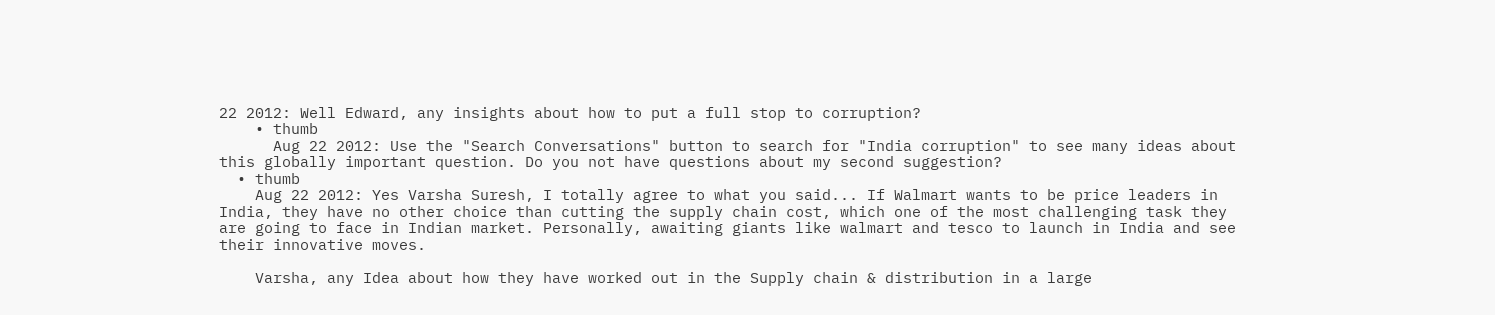22 2012: Well Edward, any insights about how to put a full stop to corruption?
    • thumb
      Aug 22 2012: Use the "Search Conversations" button to search for "India corruption" to see many ideas about this globally important question. Do you not have questions about my second suggestion?
  • thumb
    Aug 22 2012: Yes Varsha Suresh, I totally agree to what you said... If Walmart wants to be price leaders in India, they have no other choice than cutting the supply chain cost, which one of the most challenging task they are going to face in Indian market. Personally, awaiting giants like walmart and tesco to launch in India and see their innovative moves.

    Varsha, any Idea about how they have worked out in the Supply chain & distribution in a large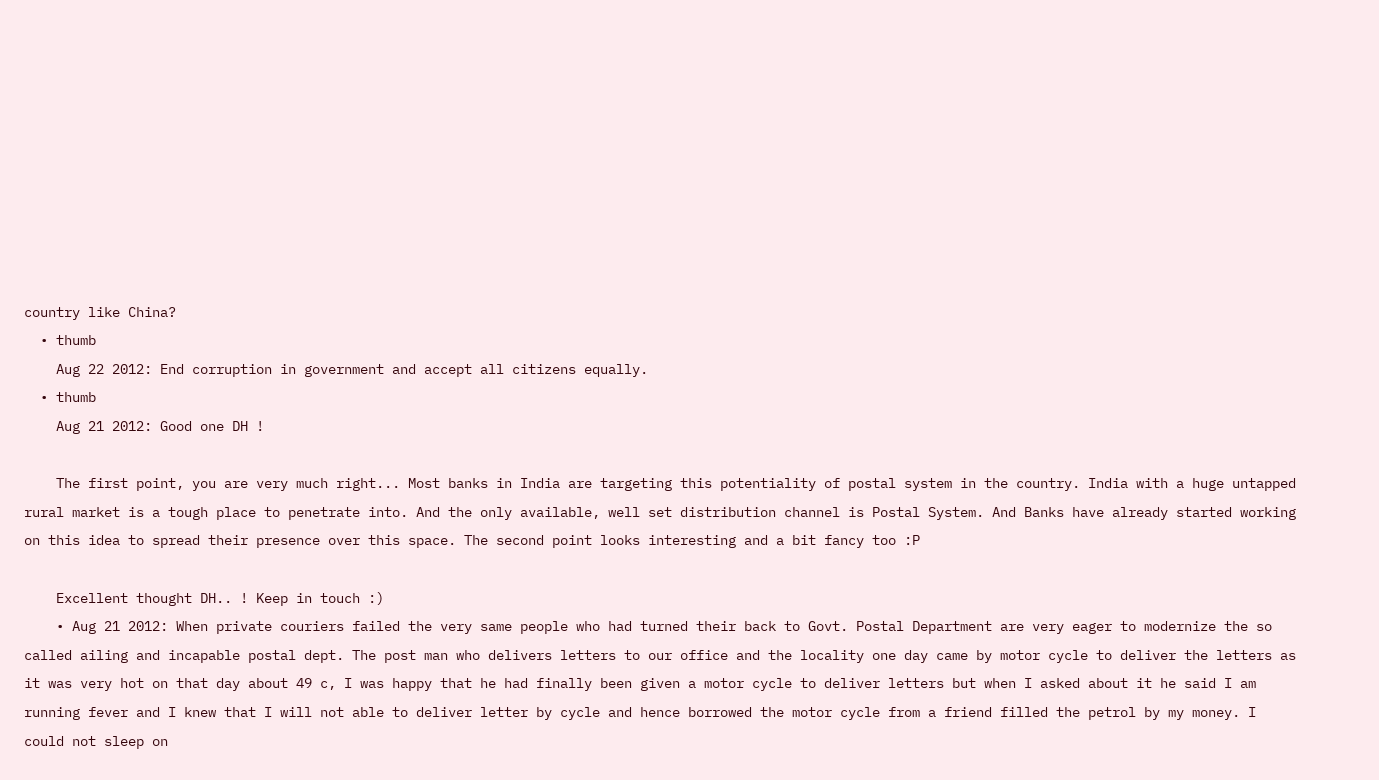country like China?
  • thumb
    Aug 22 2012: End corruption in government and accept all citizens equally.
  • thumb
    Aug 21 2012: Good one DH !

    The first point, you are very much right... Most banks in India are targeting this potentiality of postal system in the country. India with a huge untapped rural market is a tough place to penetrate into. And the only available, well set distribution channel is Postal System. And Banks have already started working on this idea to spread their presence over this space. The second point looks interesting and a bit fancy too :P

    Excellent thought DH.. ! Keep in touch :)
    • Aug 21 2012: When private couriers failed the very same people who had turned their back to Govt. Postal Department are very eager to modernize the so called ailing and incapable postal dept. The post man who delivers letters to our office and the locality one day came by motor cycle to deliver the letters as it was very hot on that day about 49 c, I was happy that he had finally been given a motor cycle to deliver letters but when I asked about it he said I am running fever and I knew that I will not able to deliver letter by cycle and hence borrowed the motor cycle from a friend filled the petrol by my money. I could not sleep on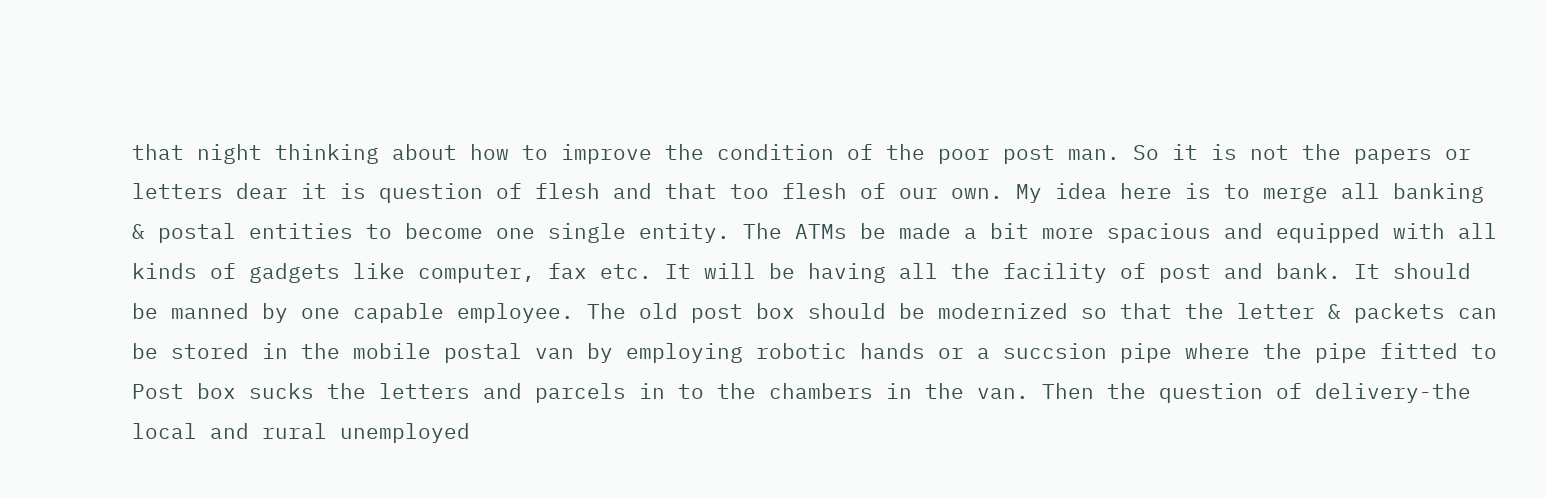that night thinking about how to improve the condition of the poor post man. So it is not the papers or letters dear it is question of flesh and that too flesh of our own. My idea here is to merge all banking & postal entities to become one single entity. The ATMs be made a bit more spacious and equipped with all kinds of gadgets like computer, fax etc. It will be having all the facility of post and bank. It should be manned by one capable employee. The old post box should be modernized so that the letter & packets can be stored in the mobile postal van by employing robotic hands or a succsion pipe where the pipe fitted to Post box sucks the letters and parcels in to the chambers in the van. Then the question of delivery-the local and rural unemployed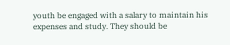youth be engaged with a salary to maintain his expenses and study. They should be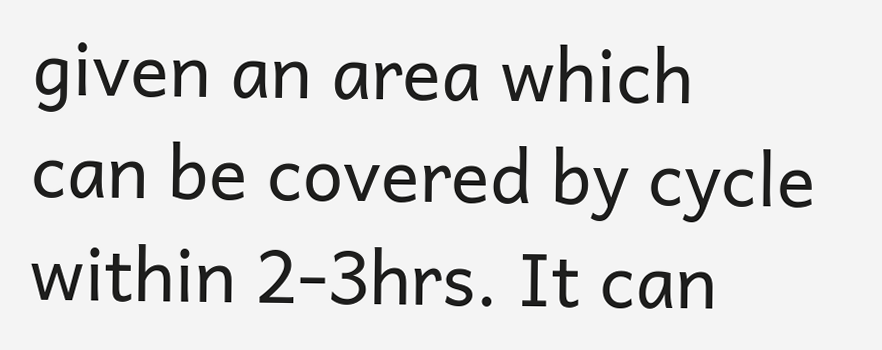given an area which can be covered by cycle within 2-3hrs. It can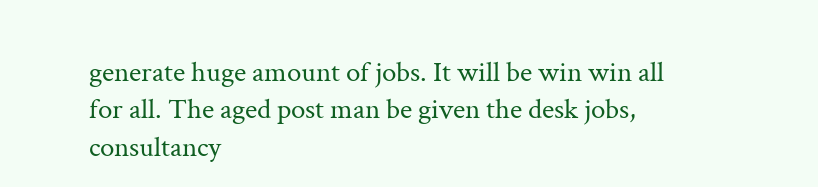generate huge amount of jobs. It will be win win all for all. The aged post man be given the desk jobs, consultancy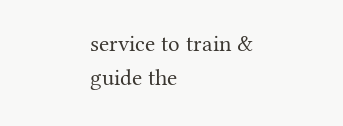service to train & guide the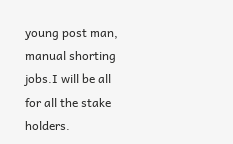young post man, manual shorting jobs.I will be all for all the stake holders.